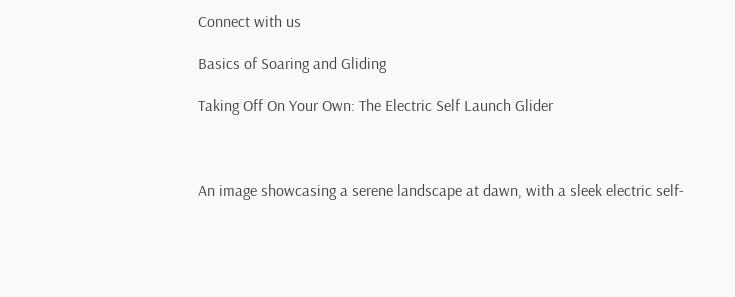Connect with us

Basics of Soaring and Gliding

Taking Off On Your Own: The Electric Self Launch Glider



An image showcasing a serene landscape at dawn, with a sleek electric self-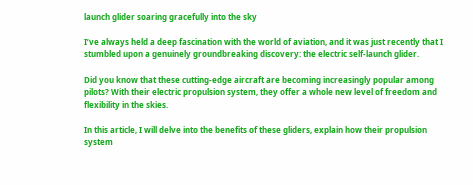launch glider soaring gracefully into the sky

I’ve always held a deep fascination with the world of aviation, and it was just recently that I stumbled upon a genuinely groundbreaking discovery: the electric self-launch glider.

Did you know that these cutting-edge aircraft are becoming increasingly popular among pilots? With their electric propulsion system, they offer a whole new level of freedom and flexibility in the skies.

In this article, I will delve into the benefits of these gliders, explain how their propulsion system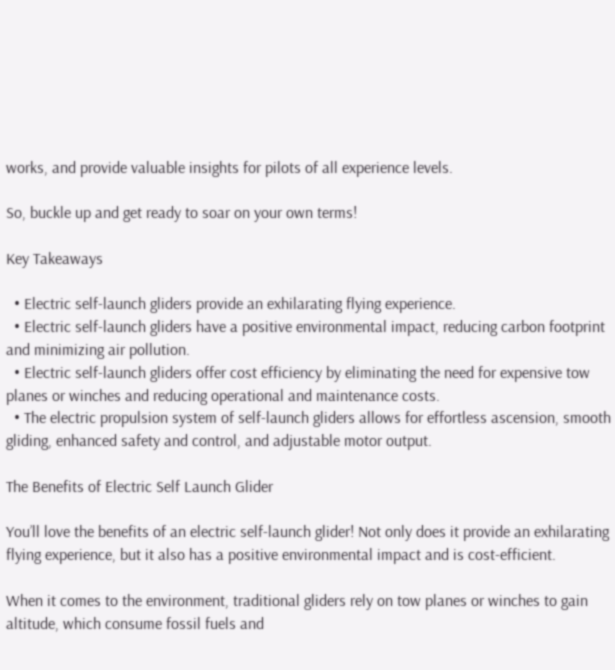works, and provide valuable insights for pilots of all experience levels.

So, buckle up and get ready to soar on your own terms!

Key Takeaways

  • Electric self-launch gliders provide an exhilarating flying experience.
  • Electric self-launch gliders have a positive environmental impact, reducing carbon footprint and minimizing air pollution.
  • Electric self-launch gliders offer cost efficiency by eliminating the need for expensive tow planes or winches and reducing operational and maintenance costs.
  • The electric propulsion system of self-launch gliders allows for effortless ascension, smooth gliding, enhanced safety and control, and adjustable motor output.

The Benefits of Electric Self Launch Glider

You’ll love the benefits of an electric self-launch glider! Not only does it provide an exhilarating flying experience, but it also has a positive environmental impact and is cost-efficient.

When it comes to the environment, traditional gliders rely on tow planes or winches to gain altitude, which consume fossil fuels and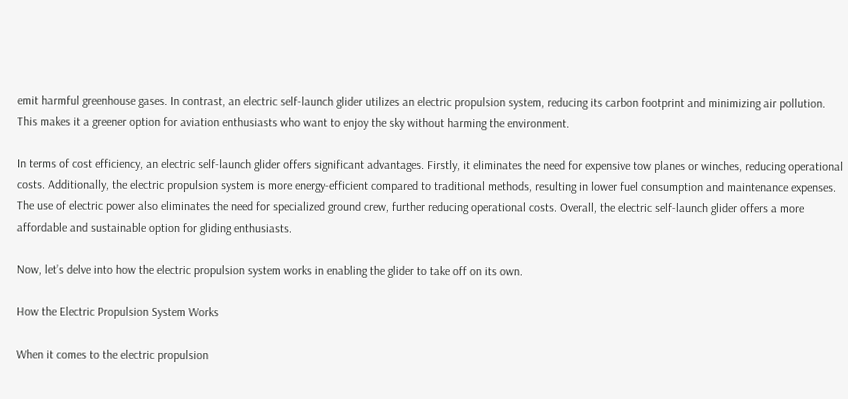emit harmful greenhouse gases. In contrast, an electric self-launch glider utilizes an electric propulsion system, reducing its carbon footprint and minimizing air pollution. This makes it a greener option for aviation enthusiasts who want to enjoy the sky without harming the environment.

In terms of cost efficiency, an electric self-launch glider offers significant advantages. Firstly, it eliminates the need for expensive tow planes or winches, reducing operational costs. Additionally, the electric propulsion system is more energy-efficient compared to traditional methods, resulting in lower fuel consumption and maintenance expenses. The use of electric power also eliminates the need for specialized ground crew, further reducing operational costs. Overall, the electric self-launch glider offers a more affordable and sustainable option for gliding enthusiasts.

Now, let’s delve into how the electric propulsion system works in enabling the glider to take off on its own.

How the Electric Propulsion System Works

When it comes to the electric propulsion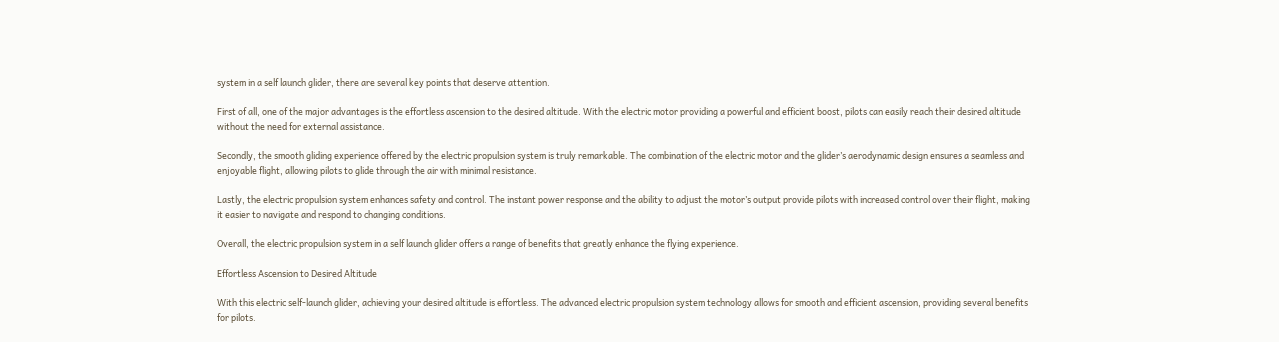system in a self launch glider, there are several key points that deserve attention.

First of all, one of the major advantages is the effortless ascension to the desired altitude. With the electric motor providing a powerful and efficient boost, pilots can easily reach their desired altitude without the need for external assistance.

Secondly, the smooth gliding experience offered by the electric propulsion system is truly remarkable. The combination of the electric motor and the glider’s aerodynamic design ensures a seamless and enjoyable flight, allowing pilots to glide through the air with minimal resistance.

Lastly, the electric propulsion system enhances safety and control. The instant power response and the ability to adjust the motor’s output provide pilots with increased control over their flight, making it easier to navigate and respond to changing conditions.

Overall, the electric propulsion system in a self launch glider offers a range of benefits that greatly enhance the flying experience.

Effortless Ascension to Desired Altitude

With this electric self-launch glider, achieving your desired altitude is effortless. The advanced electric propulsion system technology allows for smooth and efficient ascension, providing several benefits for pilots.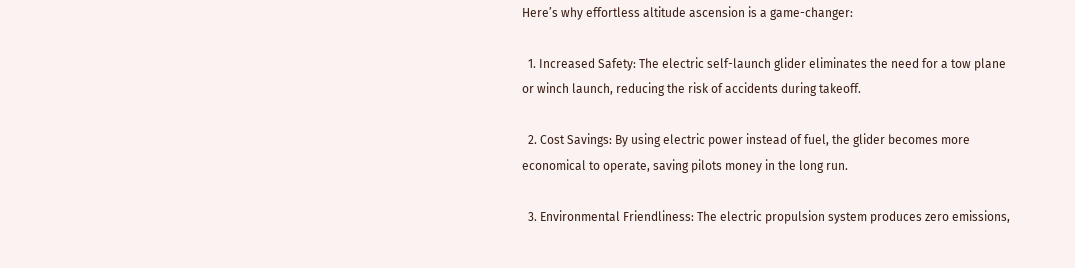Here’s why effortless altitude ascension is a game-changer:

  1. Increased Safety: The electric self-launch glider eliminates the need for a tow plane or winch launch, reducing the risk of accidents during takeoff.

  2. Cost Savings: By using electric power instead of fuel, the glider becomes more economical to operate, saving pilots money in the long run.

  3. Environmental Friendliness: The electric propulsion system produces zero emissions,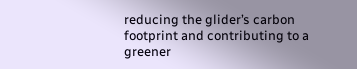reducing the glider’s carbon footprint and contributing to a greener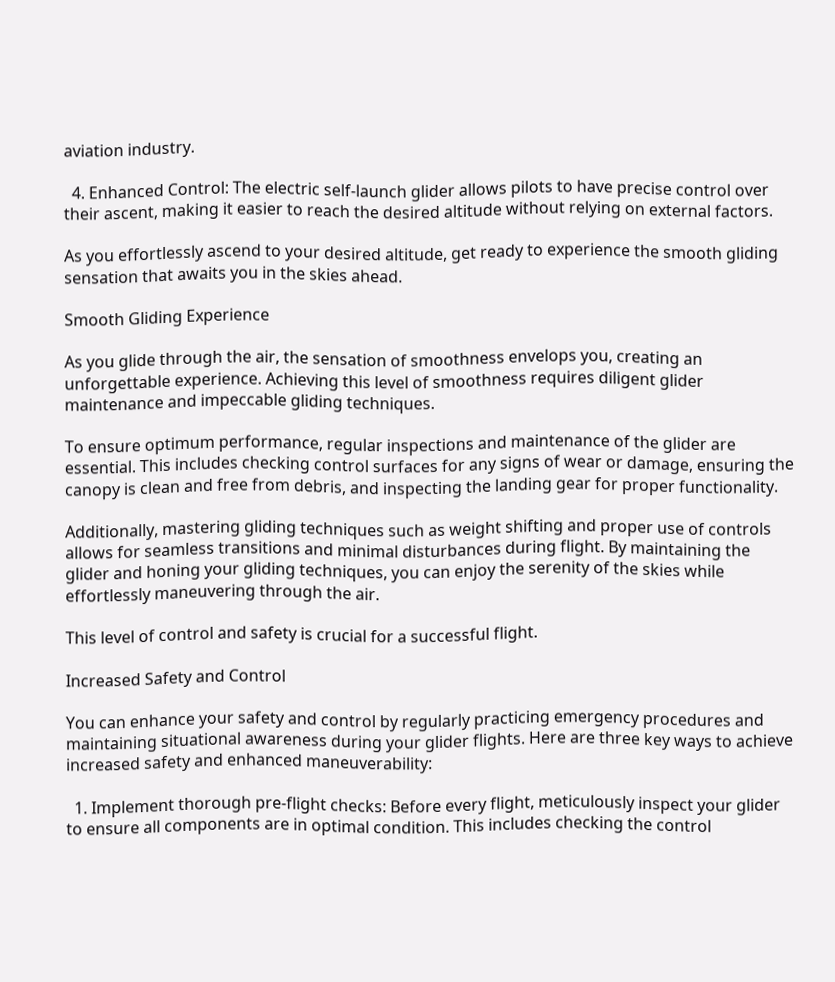aviation industry.

  4. Enhanced Control: The electric self-launch glider allows pilots to have precise control over their ascent, making it easier to reach the desired altitude without relying on external factors.

As you effortlessly ascend to your desired altitude, get ready to experience the smooth gliding sensation that awaits you in the skies ahead.

Smooth Gliding Experience

As you glide through the air, the sensation of smoothness envelops you, creating an unforgettable experience. Achieving this level of smoothness requires diligent glider maintenance and impeccable gliding techniques.

To ensure optimum performance, regular inspections and maintenance of the glider are essential. This includes checking control surfaces for any signs of wear or damage, ensuring the canopy is clean and free from debris, and inspecting the landing gear for proper functionality.

Additionally, mastering gliding techniques such as weight shifting and proper use of controls allows for seamless transitions and minimal disturbances during flight. By maintaining the glider and honing your gliding techniques, you can enjoy the serenity of the skies while effortlessly maneuvering through the air.

This level of control and safety is crucial for a successful flight.

Increased Safety and Control

You can enhance your safety and control by regularly practicing emergency procedures and maintaining situational awareness during your glider flights. Here are three key ways to achieve increased safety and enhanced maneuverability:

  1. Implement thorough pre-flight checks: Before every flight, meticulously inspect your glider to ensure all components are in optimal condition. This includes checking the control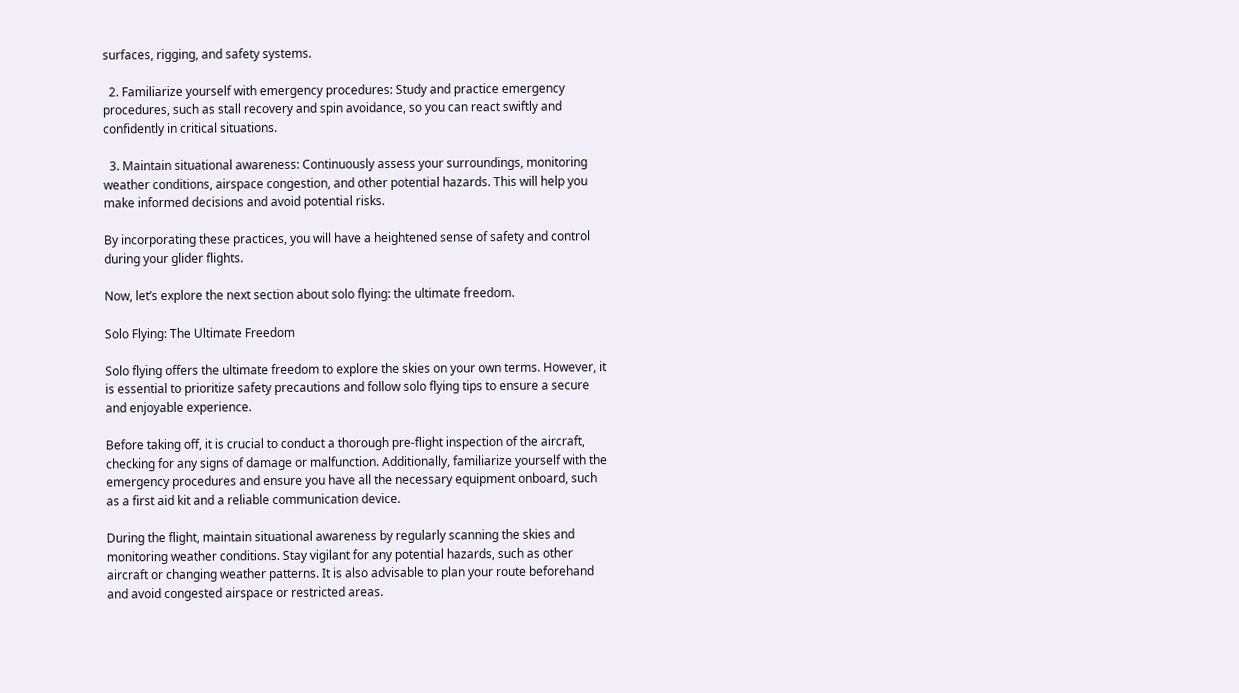surfaces, rigging, and safety systems.

  2. Familiarize yourself with emergency procedures: Study and practice emergency procedures, such as stall recovery and spin avoidance, so you can react swiftly and confidently in critical situations.

  3. Maintain situational awareness: Continuously assess your surroundings, monitoring weather conditions, airspace congestion, and other potential hazards. This will help you make informed decisions and avoid potential risks.

By incorporating these practices, you will have a heightened sense of safety and control during your glider flights.

Now, let’s explore the next section about solo flying: the ultimate freedom.

Solo Flying: The Ultimate Freedom

Solo flying offers the ultimate freedom to explore the skies on your own terms. However, it is essential to prioritize safety precautions and follow solo flying tips to ensure a secure and enjoyable experience.

Before taking off, it is crucial to conduct a thorough pre-flight inspection of the aircraft, checking for any signs of damage or malfunction. Additionally, familiarize yourself with the emergency procedures and ensure you have all the necessary equipment onboard, such as a first aid kit and a reliable communication device.

During the flight, maintain situational awareness by regularly scanning the skies and monitoring weather conditions. Stay vigilant for any potential hazards, such as other aircraft or changing weather patterns. It is also advisable to plan your route beforehand and avoid congested airspace or restricted areas.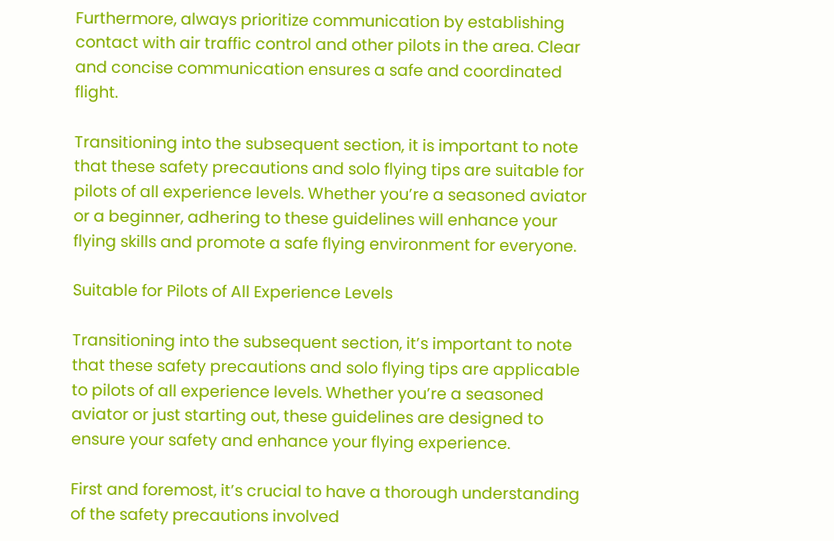Furthermore, always prioritize communication by establishing contact with air traffic control and other pilots in the area. Clear and concise communication ensures a safe and coordinated flight.

Transitioning into the subsequent section, it is important to note that these safety precautions and solo flying tips are suitable for pilots of all experience levels. Whether you’re a seasoned aviator or a beginner, adhering to these guidelines will enhance your flying skills and promote a safe flying environment for everyone.

Suitable for Pilots of All Experience Levels

Transitioning into the subsequent section, it’s important to note that these safety precautions and solo flying tips are applicable to pilots of all experience levels. Whether you’re a seasoned aviator or just starting out, these guidelines are designed to ensure your safety and enhance your flying experience.

First and foremost, it’s crucial to have a thorough understanding of the safety precautions involved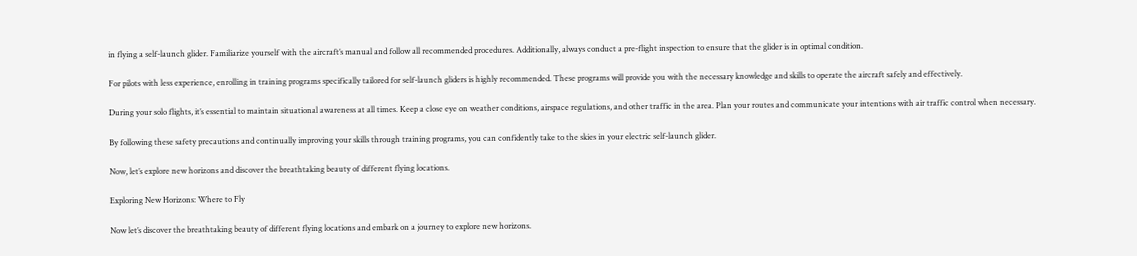in flying a self-launch glider. Familiarize yourself with the aircraft’s manual and follow all recommended procedures. Additionally, always conduct a pre-flight inspection to ensure that the glider is in optimal condition.

For pilots with less experience, enrolling in training programs specifically tailored for self-launch gliders is highly recommended. These programs will provide you with the necessary knowledge and skills to operate the aircraft safely and effectively.

During your solo flights, it’s essential to maintain situational awareness at all times. Keep a close eye on weather conditions, airspace regulations, and other traffic in the area. Plan your routes and communicate your intentions with air traffic control when necessary.

By following these safety precautions and continually improving your skills through training programs, you can confidently take to the skies in your electric self-launch glider.

Now, let’s explore new horizons and discover the breathtaking beauty of different flying locations.

Exploring New Horizons: Where to Fly

Now let’s discover the breathtaking beauty of different flying locations and embark on a journey to explore new horizons.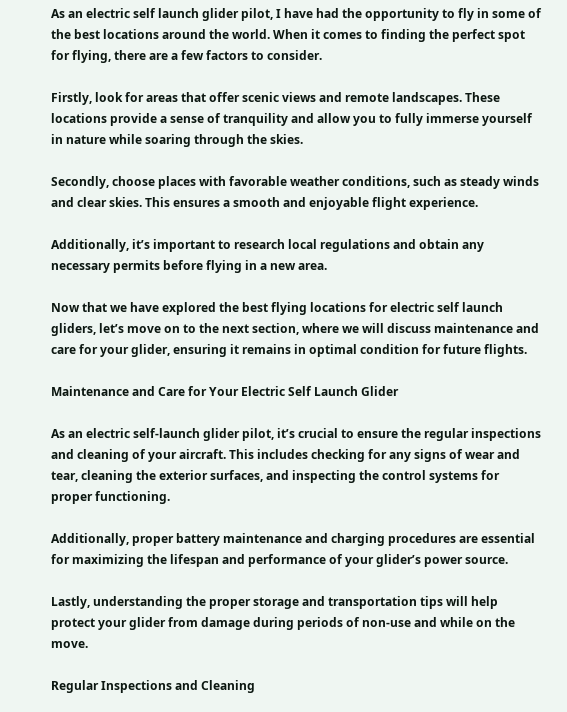As an electric self launch glider pilot, I have had the opportunity to fly in some of the best locations around the world. When it comes to finding the perfect spot for flying, there are a few factors to consider.

Firstly, look for areas that offer scenic views and remote landscapes. These locations provide a sense of tranquility and allow you to fully immerse yourself in nature while soaring through the skies.

Secondly, choose places with favorable weather conditions, such as steady winds and clear skies. This ensures a smooth and enjoyable flight experience.

Additionally, it’s important to research local regulations and obtain any necessary permits before flying in a new area.

Now that we have explored the best flying locations for electric self launch gliders, let’s move on to the next section, where we will discuss maintenance and care for your glider, ensuring it remains in optimal condition for future flights.

Maintenance and Care for Your Electric Self Launch Glider

As an electric self-launch glider pilot, it’s crucial to ensure the regular inspections and cleaning of your aircraft. This includes checking for any signs of wear and tear, cleaning the exterior surfaces, and inspecting the control systems for proper functioning.

Additionally, proper battery maintenance and charging procedures are essential for maximizing the lifespan and performance of your glider’s power source.

Lastly, understanding the proper storage and transportation tips will help protect your glider from damage during periods of non-use and while on the move.

Regular Inspections and Cleaning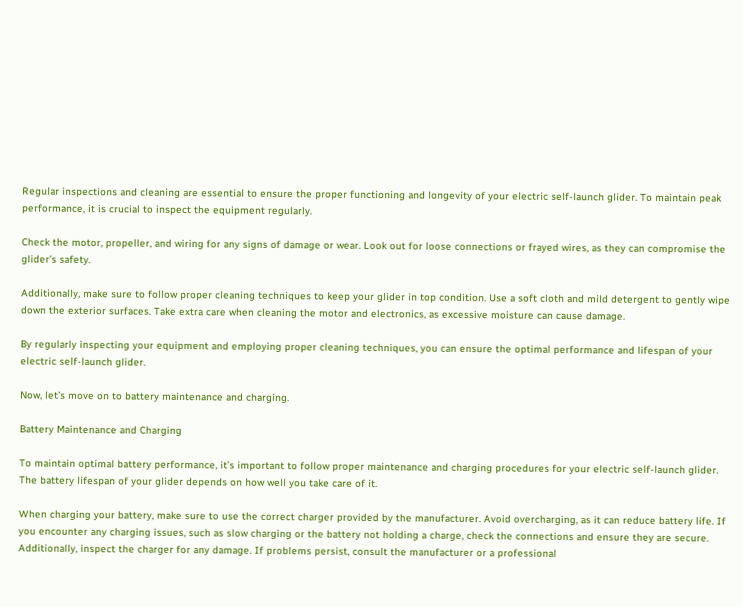Regular inspections and cleaning are essential to ensure the proper functioning and longevity of your electric self-launch glider. To maintain peak performance, it is crucial to inspect the equipment regularly.

Check the motor, propeller, and wiring for any signs of damage or wear. Look out for loose connections or frayed wires, as they can compromise the glider’s safety.

Additionally, make sure to follow proper cleaning techniques to keep your glider in top condition. Use a soft cloth and mild detergent to gently wipe down the exterior surfaces. Take extra care when cleaning the motor and electronics, as excessive moisture can cause damage.

By regularly inspecting your equipment and employing proper cleaning techniques, you can ensure the optimal performance and lifespan of your electric self-launch glider.

Now, let’s move on to battery maintenance and charging.

Battery Maintenance and Charging

To maintain optimal battery performance, it’s important to follow proper maintenance and charging procedures for your electric self-launch glider. The battery lifespan of your glider depends on how well you take care of it.

When charging your battery, make sure to use the correct charger provided by the manufacturer. Avoid overcharging, as it can reduce battery life. If you encounter any charging issues, such as slow charging or the battery not holding a charge, check the connections and ensure they are secure. Additionally, inspect the charger for any damage. If problems persist, consult the manufacturer or a professional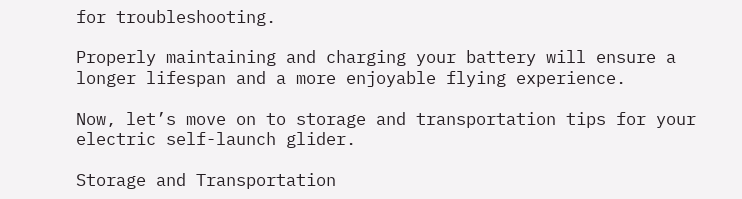for troubleshooting.

Properly maintaining and charging your battery will ensure a longer lifespan and a more enjoyable flying experience.

Now, let’s move on to storage and transportation tips for your electric self-launch glider.

Storage and Transportation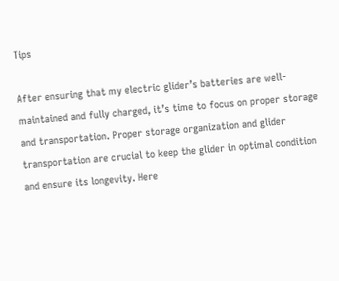Tips

After ensuring that my electric glider’s batteries are well-maintained and fully charged, it’s time to focus on proper storage and transportation. Proper storage organization and glider transportation are crucial to keep the glider in optimal condition and ensure its longevity. Here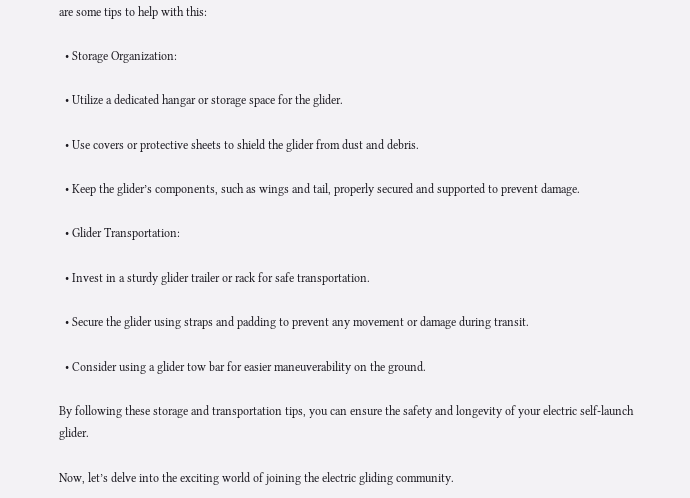are some tips to help with this:

  • Storage Organization:

  • Utilize a dedicated hangar or storage space for the glider.

  • Use covers or protective sheets to shield the glider from dust and debris.

  • Keep the glider’s components, such as wings and tail, properly secured and supported to prevent damage.

  • Glider Transportation:

  • Invest in a sturdy glider trailer or rack for safe transportation.

  • Secure the glider using straps and padding to prevent any movement or damage during transit.

  • Consider using a glider tow bar for easier maneuverability on the ground.

By following these storage and transportation tips, you can ensure the safety and longevity of your electric self-launch glider.

Now, let’s delve into the exciting world of joining the electric gliding community.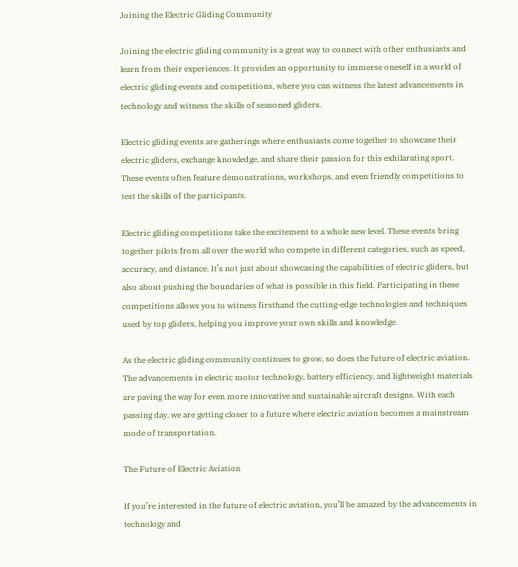Joining the Electric Gliding Community

Joining the electric gliding community is a great way to connect with other enthusiasts and learn from their experiences. It provides an opportunity to immerse oneself in a world of electric gliding events and competitions, where you can witness the latest advancements in technology and witness the skills of seasoned gliders.

Electric gliding events are gatherings where enthusiasts come together to showcase their electric gliders, exchange knowledge, and share their passion for this exhilarating sport. These events often feature demonstrations, workshops, and even friendly competitions to test the skills of the participants.

Electric gliding competitions take the excitement to a whole new level. These events bring together pilots from all over the world who compete in different categories, such as speed, accuracy, and distance. It’s not just about showcasing the capabilities of electric gliders, but also about pushing the boundaries of what is possible in this field. Participating in these competitions allows you to witness firsthand the cutting-edge technologies and techniques used by top gliders, helping you improve your own skills and knowledge.

As the electric gliding community continues to grow, so does the future of electric aviation. The advancements in electric motor technology, battery efficiency, and lightweight materials are paving the way for even more innovative and sustainable aircraft designs. With each passing day, we are getting closer to a future where electric aviation becomes a mainstream mode of transportation.

The Future of Electric Aviation

If you’re interested in the future of electric aviation, you’ll be amazed by the advancements in technology and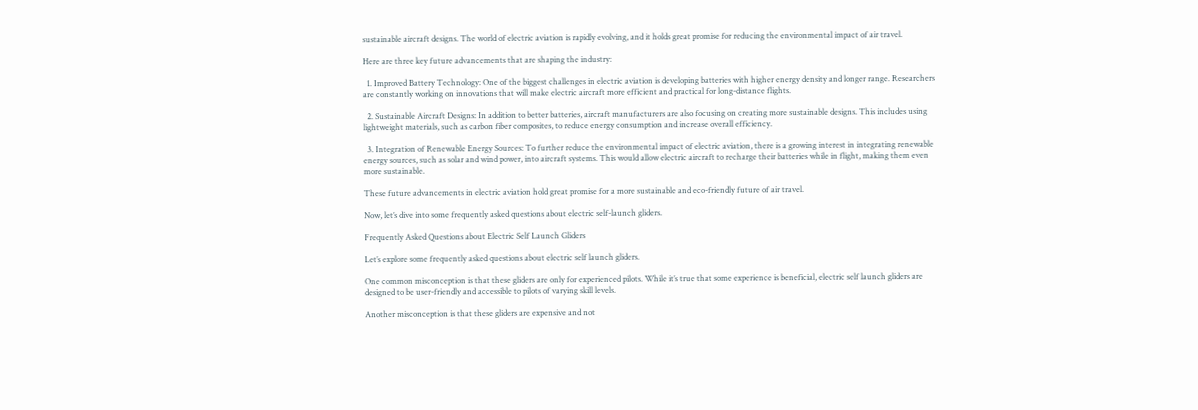sustainable aircraft designs. The world of electric aviation is rapidly evolving, and it holds great promise for reducing the environmental impact of air travel.

Here are three key future advancements that are shaping the industry:

  1. Improved Battery Technology: One of the biggest challenges in electric aviation is developing batteries with higher energy density and longer range. Researchers are constantly working on innovations that will make electric aircraft more efficient and practical for long-distance flights.

  2. Sustainable Aircraft Designs: In addition to better batteries, aircraft manufacturers are also focusing on creating more sustainable designs. This includes using lightweight materials, such as carbon fiber composites, to reduce energy consumption and increase overall efficiency.

  3. Integration of Renewable Energy Sources: To further reduce the environmental impact of electric aviation, there is a growing interest in integrating renewable energy sources, such as solar and wind power, into aircraft systems. This would allow electric aircraft to recharge their batteries while in flight, making them even more sustainable.

These future advancements in electric aviation hold great promise for a more sustainable and eco-friendly future of air travel.

Now, let’s dive into some frequently asked questions about electric self-launch gliders.

Frequently Asked Questions about Electric Self Launch Gliders

Let’s explore some frequently asked questions about electric self launch gliders.

One common misconception is that these gliders are only for experienced pilots. While it’s true that some experience is beneficial, electric self launch gliders are designed to be user-friendly and accessible to pilots of varying skill levels.

Another misconception is that these gliders are expensive and not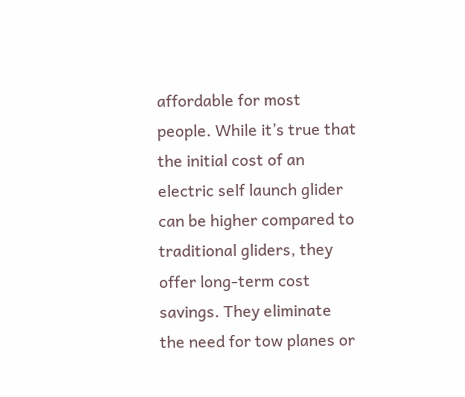affordable for most people. While it’s true that the initial cost of an electric self launch glider can be higher compared to traditional gliders, they offer long-term cost savings. They eliminate the need for tow planes or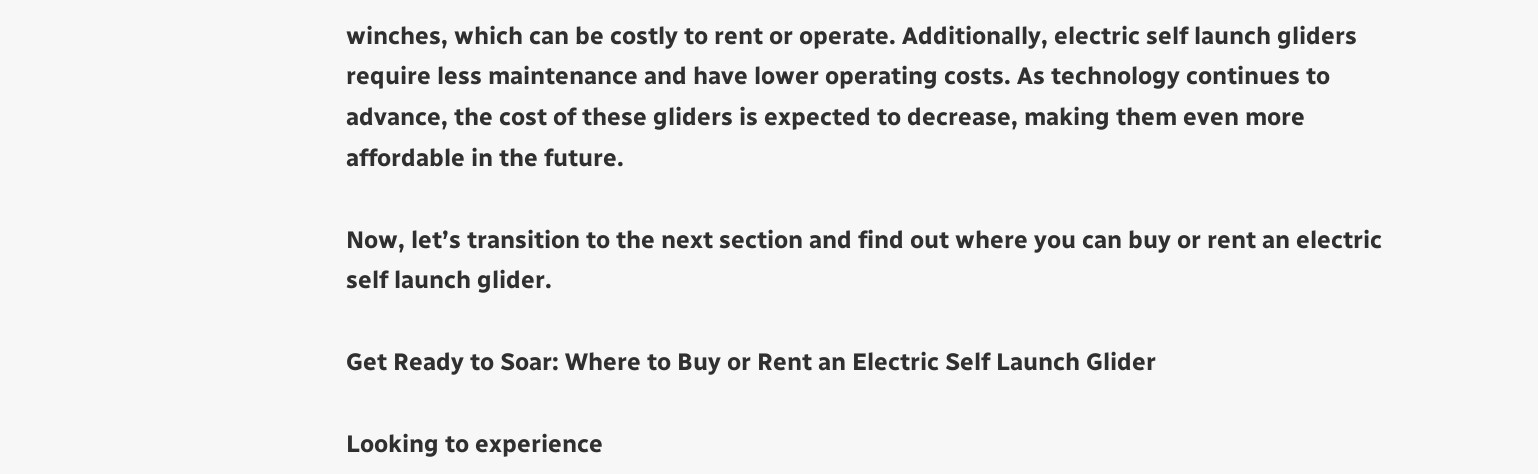winches, which can be costly to rent or operate. Additionally, electric self launch gliders require less maintenance and have lower operating costs. As technology continues to advance, the cost of these gliders is expected to decrease, making them even more affordable in the future.

Now, let’s transition to the next section and find out where you can buy or rent an electric self launch glider.

Get Ready to Soar: Where to Buy or Rent an Electric Self Launch Glider

Looking to experience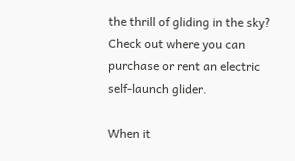the thrill of gliding in the sky? Check out where you can purchase or rent an electric self-launch glider.

When it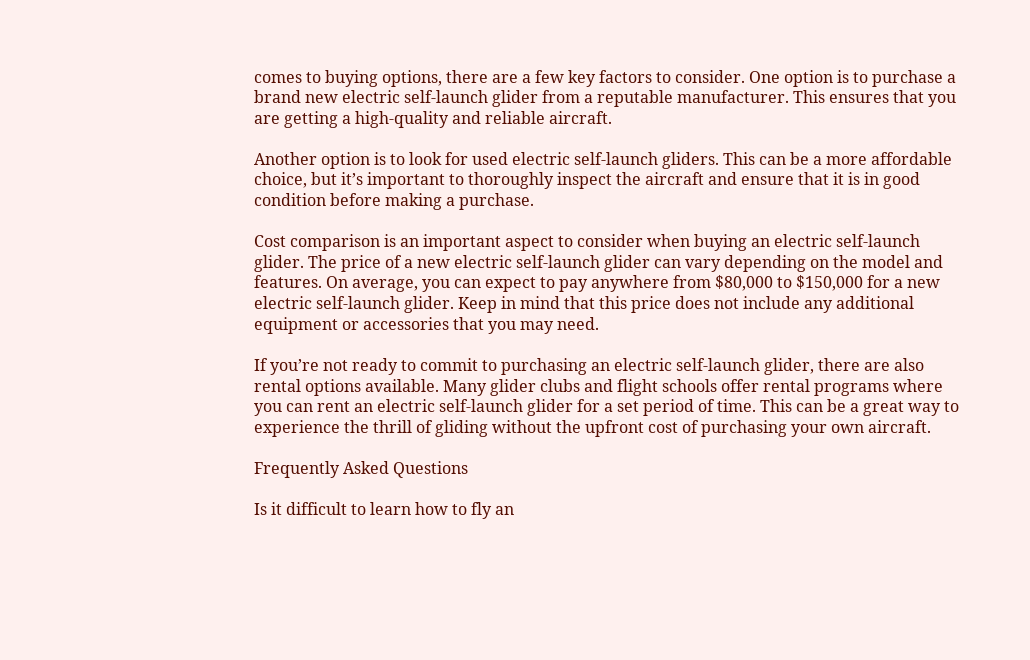comes to buying options, there are a few key factors to consider. One option is to purchase a brand new electric self-launch glider from a reputable manufacturer. This ensures that you are getting a high-quality and reliable aircraft.

Another option is to look for used electric self-launch gliders. This can be a more affordable choice, but it’s important to thoroughly inspect the aircraft and ensure that it is in good condition before making a purchase.

Cost comparison is an important aspect to consider when buying an electric self-launch glider. The price of a new electric self-launch glider can vary depending on the model and features. On average, you can expect to pay anywhere from $80,000 to $150,000 for a new electric self-launch glider. Keep in mind that this price does not include any additional equipment or accessories that you may need.

If you’re not ready to commit to purchasing an electric self-launch glider, there are also rental options available. Many glider clubs and flight schools offer rental programs where you can rent an electric self-launch glider for a set period of time. This can be a great way to experience the thrill of gliding without the upfront cost of purchasing your own aircraft.

Frequently Asked Questions

Is it difficult to learn how to fly an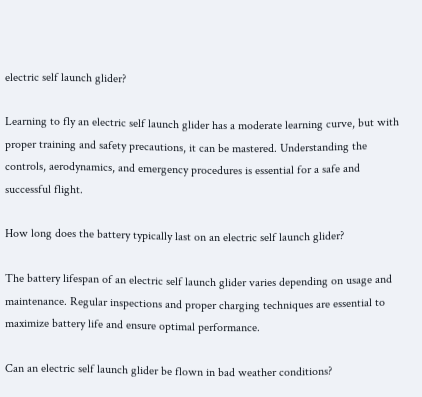electric self launch glider?

Learning to fly an electric self launch glider has a moderate learning curve, but with proper training and safety precautions, it can be mastered. Understanding the controls, aerodynamics, and emergency procedures is essential for a safe and successful flight.

How long does the battery typically last on an electric self launch glider?

The battery lifespan of an electric self launch glider varies depending on usage and maintenance. Regular inspections and proper charging techniques are essential to maximize battery life and ensure optimal performance.

Can an electric self launch glider be flown in bad weather conditions?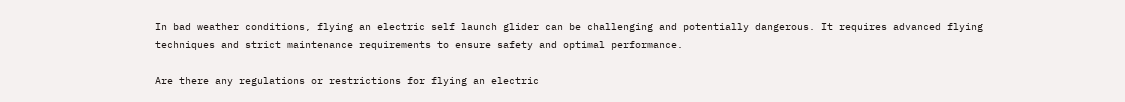In bad weather conditions, flying an electric self launch glider can be challenging and potentially dangerous. It requires advanced flying techniques and strict maintenance requirements to ensure safety and optimal performance.

Are there any regulations or restrictions for flying an electric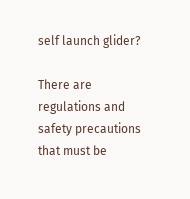self launch glider?

There are regulations and safety precautions that must be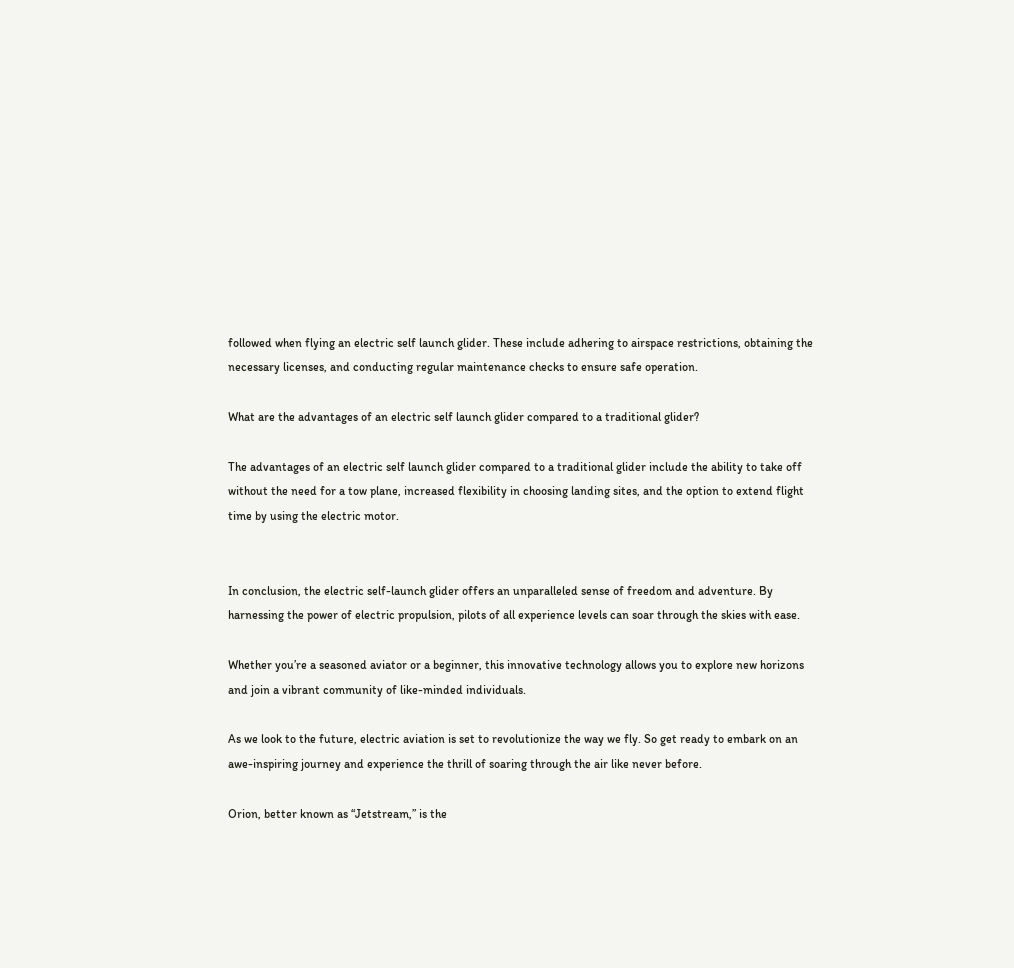followed when flying an electric self launch glider. These include adhering to airspace restrictions, obtaining the necessary licenses, and conducting regular maintenance checks to ensure safe operation.

What are the advantages of an electric self launch glider compared to a traditional glider?

The advantages of an electric self launch glider compared to a traditional glider include the ability to take off without the need for a tow plane, increased flexibility in choosing landing sites, and the option to extend flight time by using the electric motor.


In conclusion, the electric self-launch glider offers an unparalleled sense of freedom and adventure. By harnessing the power of electric propulsion, pilots of all experience levels can soar through the skies with ease.

Whether you’re a seasoned aviator or a beginner, this innovative technology allows you to explore new horizons and join a vibrant community of like-minded individuals.

As we look to the future, electric aviation is set to revolutionize the way we fly. So get ready to embark on an awe-inspiring journey and experience the thrill of soaring through the air like never before.

Orion, better known as “Jetstream,” is the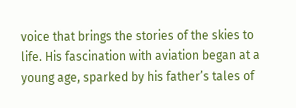voice that brings the stories of the skies to life. His fascination with aviation began at a young age, sparked by his father’s tales of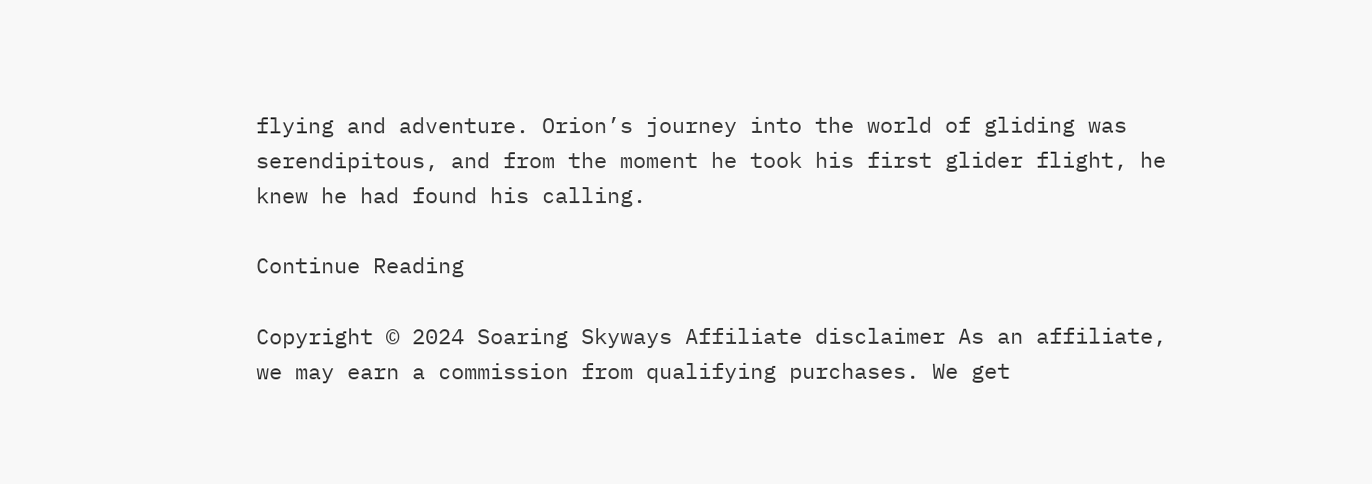flying and adventure. Orion’s journey into the world of gliding was serendipitous, and from the moment he took his first glider flight, he knew he had found his calling.

Continue Reading

Copyright © 2024 Soaring Skyways Affiliate disclaimer As an affiliate, we may earn a commission from qualifying purchases. We get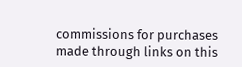commissions for purchases made through links on this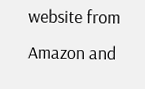website from Amazon and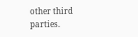other third parties.